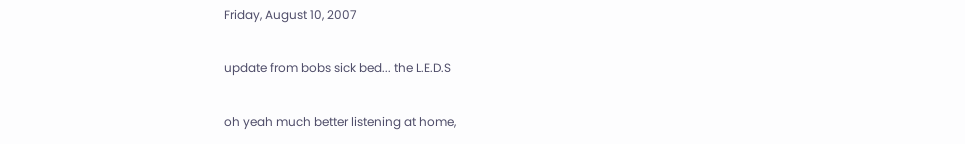Friday, August 10, 2007

update from bobs sick bed... the L.E.D.S

oh yeah much better listening at home,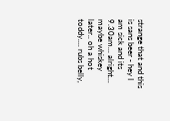strange that and this is sans beer - hey I am sick and its 9.30am... alright... maybe whiskey later.. oh a hot toddy.... rubs belly,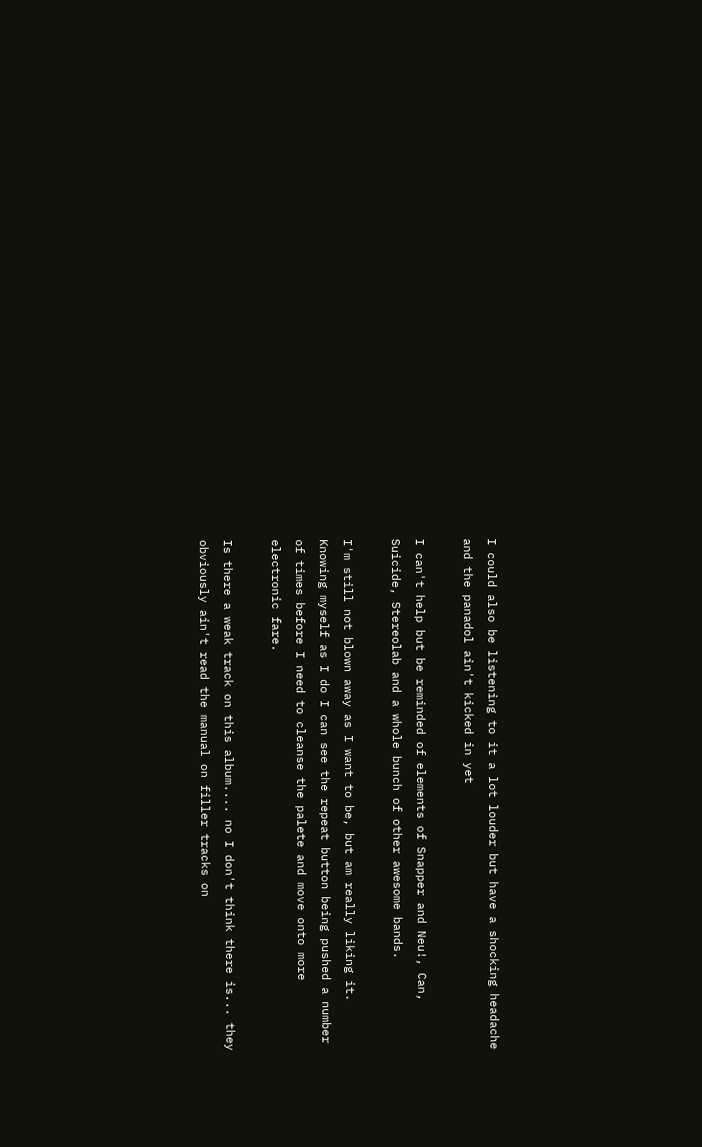I could also be listening to it a lot louder but have a shocking headache and the panadol ain't kicked in yet

I can't help but be reminded of elements of Snapper and Neu!, Can, Suicide, Stereolab and a whole bunch of other awesome bands.

I'm still not blown away as I want to be, but am really liking it. Knowing myself as I do I can see the repeat button being pushed a number of times before I need to cleanse the palete and move onto more electronic fare.

Is there a weak track on this album.... no I don't think there is... they obviously ain't read the manual on filler tracks on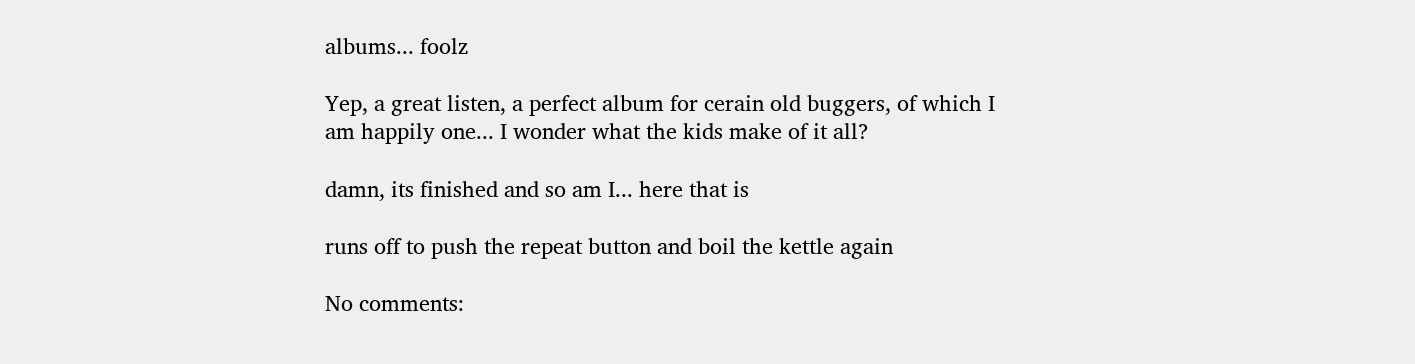albums... foolz

Yep, a great listen, a perfect album for cerain old buggers, of which I am happily one... I wonder what the kids make of it all?

damn, its finished and so am I... here that is

runs off to push the repeat button and boil the kettle again

No comments: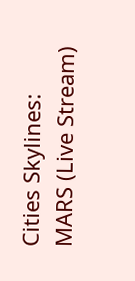Cities Skylines: MARS (Live Stream)